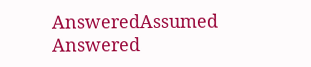AnsweredAssumed Answered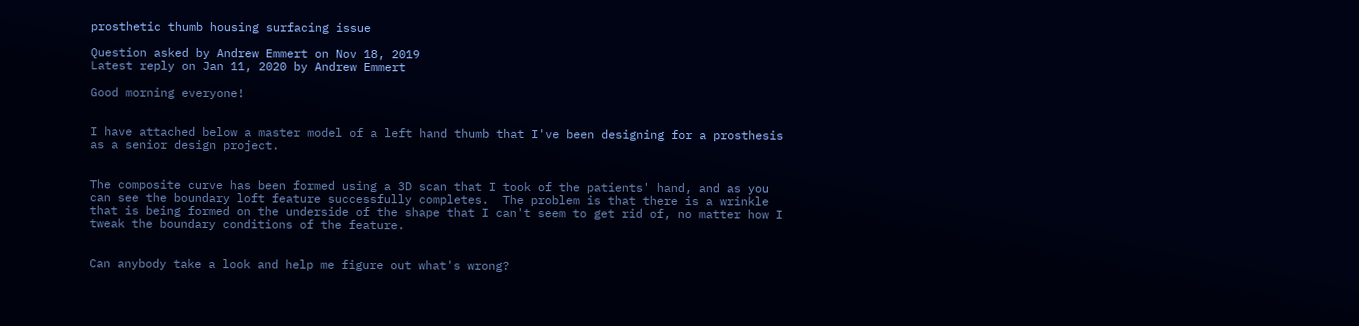prosthetic thumb housing surfacing issue

Question asked by Andrew Emmert on Nov 18, 2019
Latest reply on Jan 11, 2020 by Andrew Emmert

Good morning everyone!


I have attached below a master model of a left hand thumb that I've been designing for a prosthesis as a senior design project.


The composite curve has been formed using a 3D scan that I took of the patients' hand, and as you can see the boundary loft feature successfully completes.  The problem is that there is a wrinkle that is being formed on the underside of the shape that I can't seem to get rid of, no matter how I tweak the boundary conditions of the feature.


Can anybody take a look and help me figure out what's wrong?